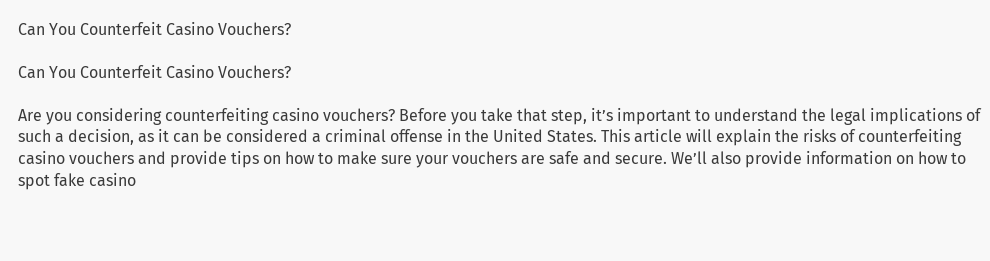Can You Counterfeit Casino Vouchers?

Can You Counterfeit Casino Vouchers?

Are you considering counterfeiting casino vouchers? Before you take that step, it’s important to understand the legal implications of such a decision, as it can be considered a criminal offense in the United States. This article will explain the risks of counterfeiting casino vouchers and provide tips on how to make sure your vouchers are safe and secure. We’ll also provide information on how to spot fake casino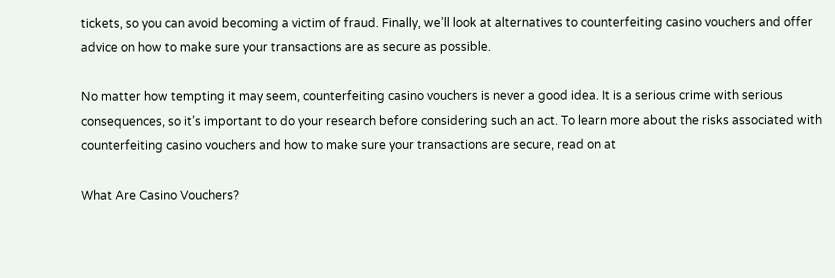tickets, so you can avoid becoming a victim of fraud. Finally, we’ll look at alternatives to counterfeiting casino vouchers and offer advice on how to make sure your transactions are as secure as possible.

No matter how tempting it may seem, counterfeiting casino vouchers is never a good idea. It is a serious crime with serious consequences, so it’s important to do your research before considering such an act. To learn more about the risks associated with counterfeiting casino vouchers and how to make sure your transactions are secure, read on at

What Are Casino Vouchers?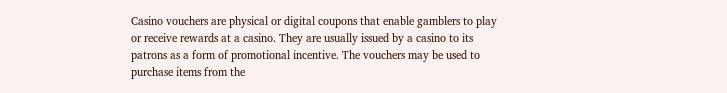Casino vouchers are physical or digital coupons that enable gamblers to play or receive rewards at a casino. They are usually issued by a casino to its patrons as a form of promotional incentive. The vouchers may be used to purchase items from the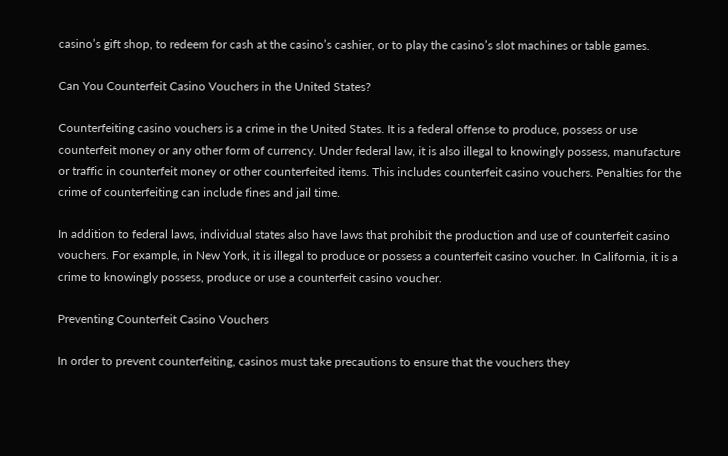casino’s gift shop, to redeem for cash at the casino’s cashier, or to play the casino’s slot machines or table games.

Can You Counterfeit Casino Vouchers in the United States?

Counterfeiting casino vouchers is a crime in the United States. It is a federal offense to produce, possess or use counterfeit money or any other form of currency. Under federal law, it is also illegal to knowingly possess, manufacture or traffic in counterfeit money or other counterfeited items. This includes counterfeit casino vouchers. Penalties for the crime of counterfeiting can include fines and jail time.

In addition to federal laws, individual states also have laws that prohibit the production and use of counterfeit casino vouchers. For example, in New York, it is illegal to produce or possess a counterfeit casino voucher. In California, it is a crime to knowingly possess, produce or use a counterfeit casino voucher.

Preventing Counterfeit Casino Vouchers

In order to prevent counterfeiting, casinos must take precautions to ensure that the vouchers they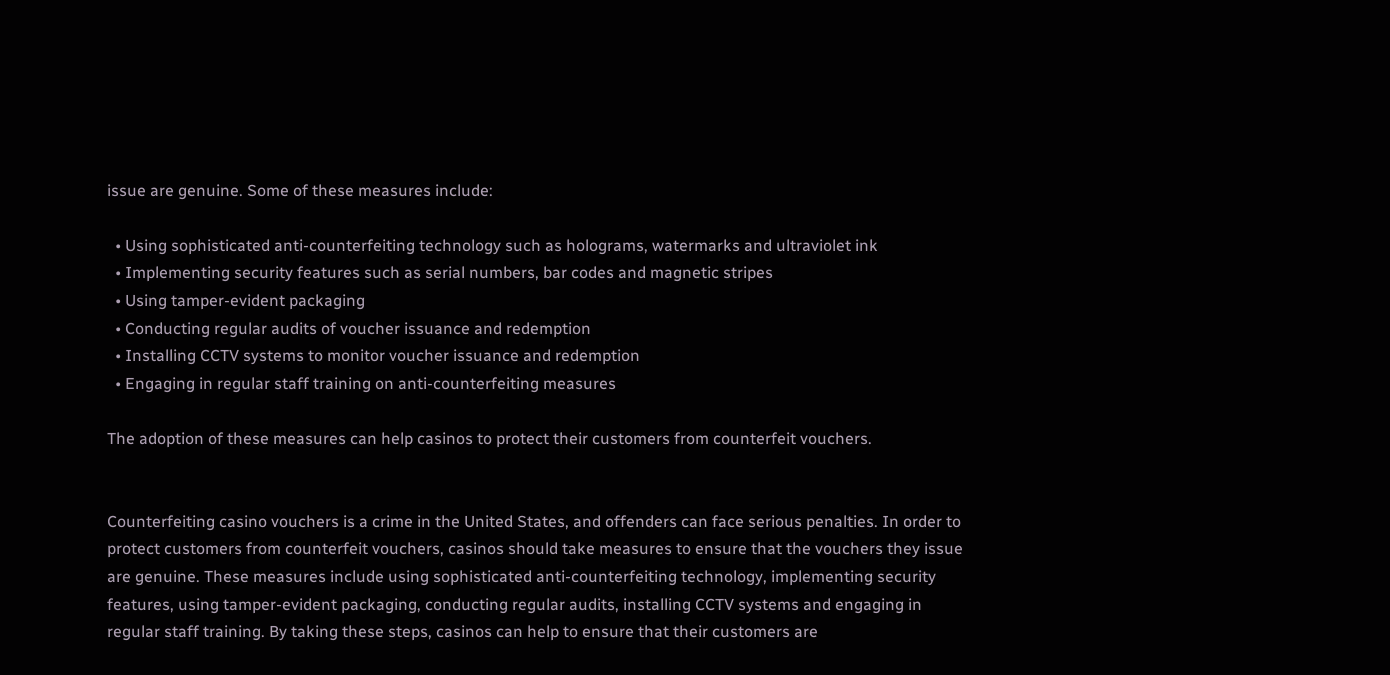issue are genuine. Some of these measures include:

  • Using sophisticated anti-counterfeiting technology such as holograms, watermarks and ultraviolet ink
  • Implementing security features such as serial numbers, bar codes and magnetic stripes
  • Using tamper-evident packaging
  • Conducting regular audits of voucher issuance and redemption
  • Installing CCTV systems to monitor voucher issuance and redemption
  • Engaging in regular staff training on anti-counterfeiting measures

The adoption of these measures can help casinos to protect their customers from counterfeit vouchers.


Counterfeiting casino vouchers is a crime in the United States, and offenders can face serious penalties. In order to protect customers from counterfeit vouchers, casinos should take measures to ensure that the vouchers they issue are genuine. These measures include using sophisticated anti-counterfeiting technology, implementing security features, using tamper-evident packaging, conducting regular audits, installing CCTV systems and engaging in regular staff training. By taking these steps, casinos can help to ensure that their customers are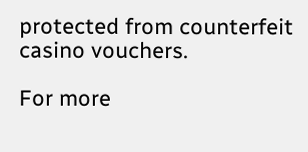protected from counterfeit casino vouchers.

For more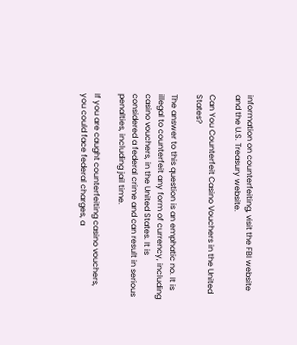information on counterfeiting, visit the FBI website and the U.S. Treasury website.

Can You Counterfeit Casino Vouchers in the United States?

The answer to this question is an emphatic no. It is illegal to counterfeit any form of currency, including casino vouchers, in the United States. It is considered a federal crime and can result in serious penalties, including jail time.

If you are caught counterfeiting casino vouchers, you could face federal charges, a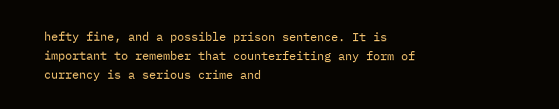hefty fine, and a possible prison sentence. It is important to remember that counterfeiting any form of currency is a serious crime and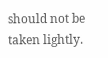should not be taken lightly.